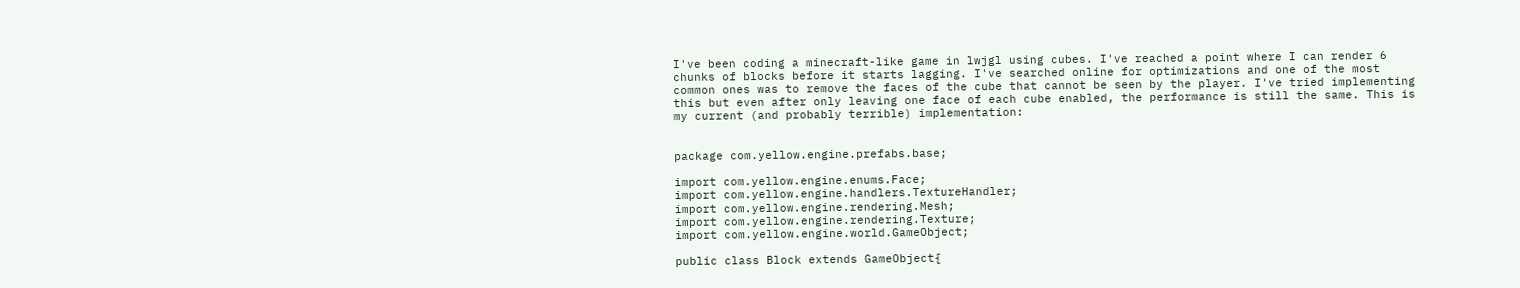I've been coding a minecraft-like game in lwjgl using cubes. I've reached a point where I can render 6 chunks of blocks before it starts lagging. I've searched online for optimizations and one of the most common ones was to remove the faces of the cube that cannot be seen by the player. I've tried implementing this but even after only leaving one face of each cube enabled, the performance is still the same. This is my current (and probably terrible) implementation:


package com.yellow.engine.prefabs.base;

import com.yellow.engine.enums.Face;
import com.yellow.engine.handlers.TextureHandler;
import com.yellow.engine.rendering.Mesh;
import com.yellow.engine.rendering.Texture;
import com.yellow.engine.world.GameObject;

public class Block extends GameObject{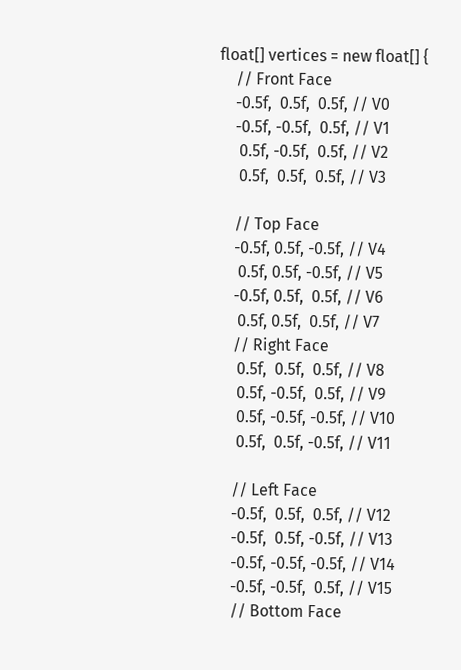float[] vertices = new float[] {
    // Front Face
    -0.5f,  0.5f,  0.5f, // V0
    -0.5f, -0.5f,  0.5f, // V1
     0.5f, -0.5f,  0.5f, // V2
     0.5f,  0.5f,  0.5f, // V3

    // Top Face
    -0.5f, 0.5f, -0.5f, // V4
     0.5f, 0.5f, -0.5f, // V5
    -0.5f, 0.5f,  0.5f, // V6
     0.5f, 0.5f,  0.5f, // V7
    // Right Face
     0.5f,  0.5f,  0.5f, // V8
     0.5f, -0.5f,  0.5f, // V9
     0.5f, -0.5f, -0.5f, // V10
     0.5f,  0.5f, -0.5f, // V11

    // Left Face
    -0.5f,  0.5f,  0.5f, // V12
    -0.5f,  0.5f, -0.5f, // V13
    -0.5f, -0.5f, -0.5f, // V14
    -0.5f, -0.5f,  0.5f, // V15
    // Bottom Face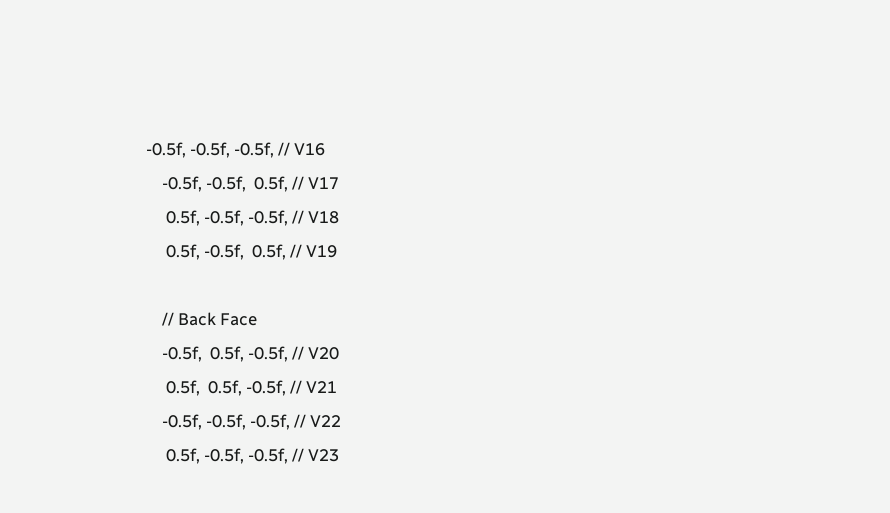-0.5f, -0.5f, -0.5f, // V16
    -0.5f, -0.5f,  0.5f, // V17
     0.5f, -0.5f, -0.5f, // V18
     0.5f, -0.5f,  0.5f, // V19

    // Back Face
    -0.5f,  0.5f, -0.5f, // V20
     0.5f,  0.5f, -0.5f, // V21
    -0.5f, -0.5f, -0.5f, // V22
     0.5f, -0.5f, -0.5f, // V23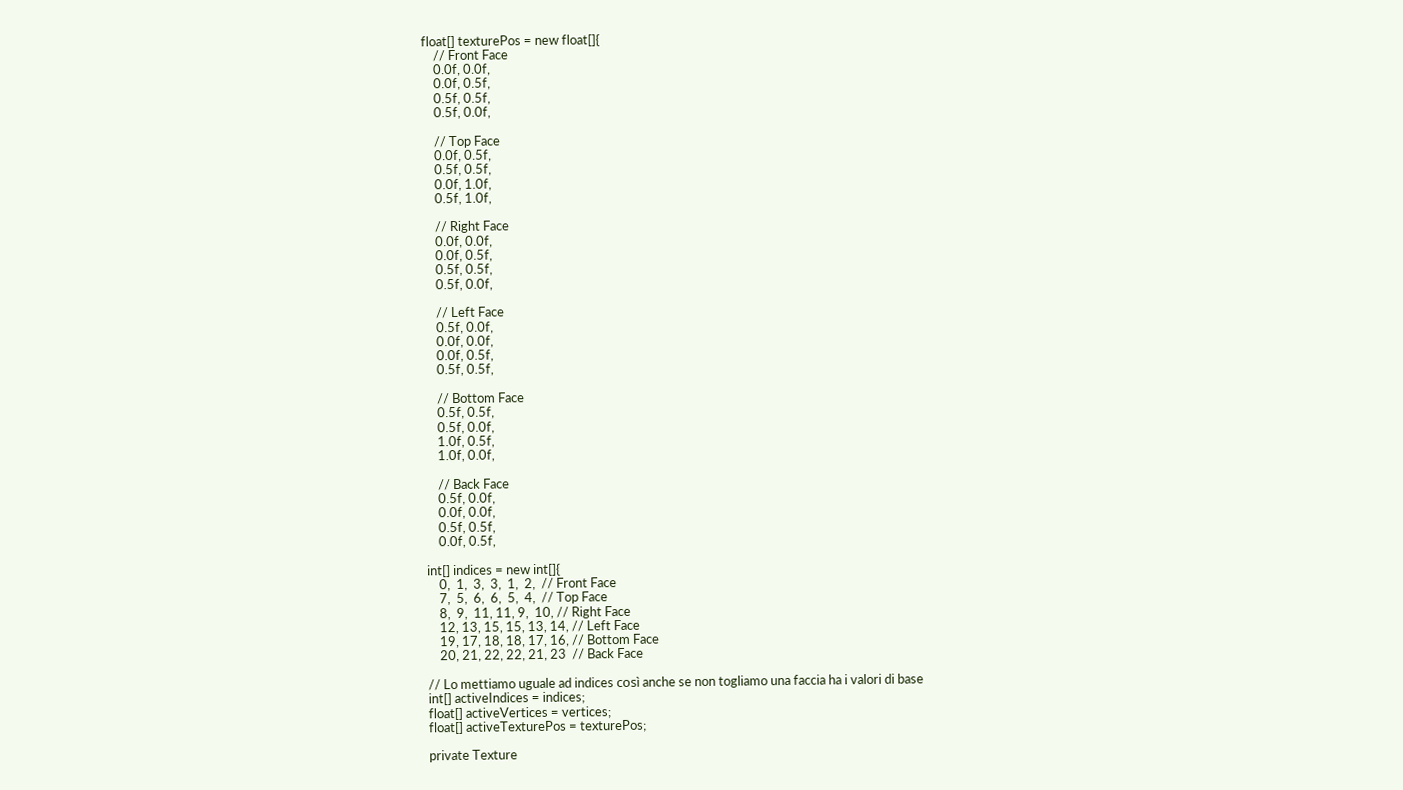float[] texturePos = new float[]{
    // Front Face
    0.0f, 0.0f,
    0.0f, 0.5f,
    0.5f, 0.5f,
    0.5f, 0.0f,

    // Top Face
    0.0f, 0.5f,
    0.5f, 0.5f,
    0.0f, 1.0f,
    0.5f, 1.0f,

    // Right Face
    0.0f, 0.0f,
    0.0f, 0.5f,
    0.5f, 0.5f,
    0.5f, 0.0f,

    // Left Face
    0.5f, 0.0f,
    0.0f, 0.0f,
    0.0f, 0.5f,
    0.5f, 0.5f,

    // Bottom Face
    0.5f, 0.5f,
    0.5f, 0.0f,
    1.0f, 0.5f,
    1.0f, 0.0f,

    // Back Face
    0.5f, 0.0f,
    0.0f, 0.0f,
    0.5f, 0.5f,
    0.0f, 0.5f,

int[] indices = new int[]{
    0,  1,  3,  3,  1,  2,  // Front Face
    7,  5,  6,  6,  5,  4,  // Top Face
    8,  9,  11, 11, 9,  10, // Right Face
    12, 13, 15, 15, 13, 14, // Left Face
    19, 17, 18, 18, 17, 16, // Bottom Face
    20, 21, 22, 22, 21, 23  // Back Face

// Lo mettiamo uguale ad indices così anche se non togliamo una faccia ha i valori di base
int[] activeIndices = indices;
float[] activeVertices = vertices;
float[] activeTexturePos = texturePos;

private Texture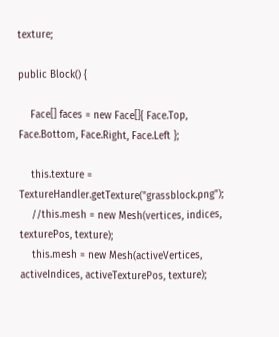texture;

public Block() {

    Face[] faces = new Face[]{ Face.Top, Face.Bottom, Face.Right, Face.Left };

    this.texture = TextureHandler.getTexture("grassblock.png");
    //this.mesh = new Mesh(vertices, indices, texturePos, texture);
    this.mesh = new Mesh(activeVertices, activeIndices, activeTexturePos, texture);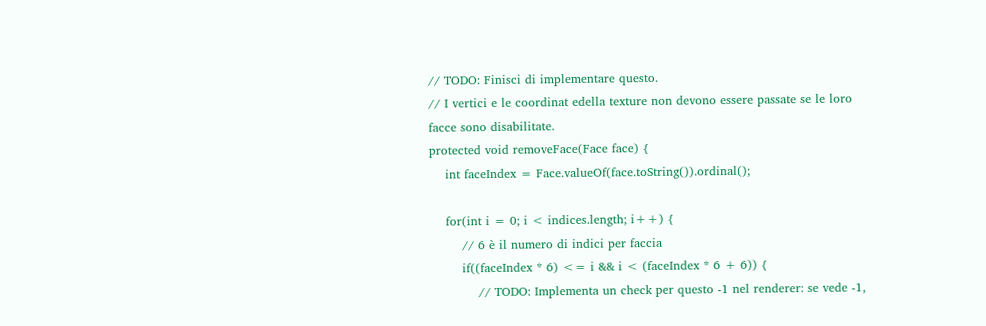// TODO: Finisci di implementare questo.
// I vertici e le coordinat edella texture non devono essere passate se le loro facce sono disabilitate.
protected void removeFace(Face face) {
    int faceIndex = Face.valueOf(face.toString()).ordinal();

    for(int i = 0; i < indices.length; i++) {
        // 6 è il numero di indici per faccia
        if((faceIndex * 6) <= i && i < (faceIndex * 6 + 6)) {
            // TODO: Implementa un check per questo -1 nel renderer: se vede -1,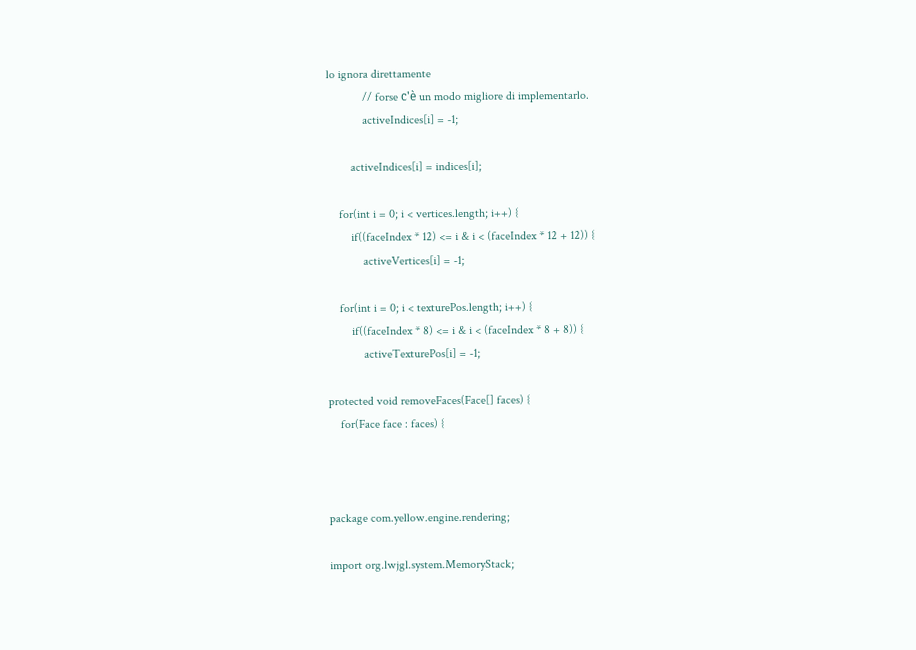lo ignora direttamente
            // forse c'è un modo migliore di implementarlo.
            activeIndices[i] = -1;

        activeIndices[i] = indices[i];

    for(int i = 0; i < vertices.length; i++) {
        if((faceIndex * 12) <= i & i < (faceIndex * 12 + 12)) {
            activeVertices[i] = -1;

    for(int i = 0; i < texturePos.length; i++) {
        if((faceIndex * 8) <= i & i < (faceIndex * 8 + 8)) {
            activeTexturePos[i] = -1;

protected void removeFaces(Face[] faces) {
    for(Face face : faces) {



package com.yellow.engine.rendering;

import org.lwjgl.system.MemoryStack;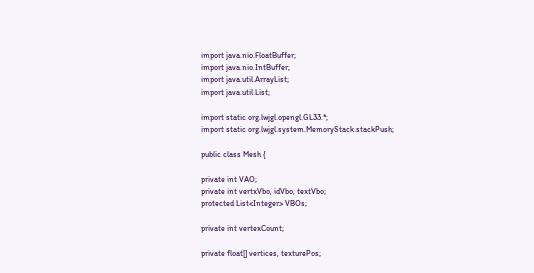import java.nio.FloatBuffer;
import java.nio.IntBuffer;
import java.util.ArrayList;
import java.util.List;

import static org.lwjgl.opengl.GL33.*;
import static org.lwjgl.system.MemoryStack.stackPush;

public class Mesh {

private int VAO;
private int vertxVbo, idVbo, textVbo;
protected List<Integer> VBOs;

private int vertexCount;

private float[] vertices, texturePos;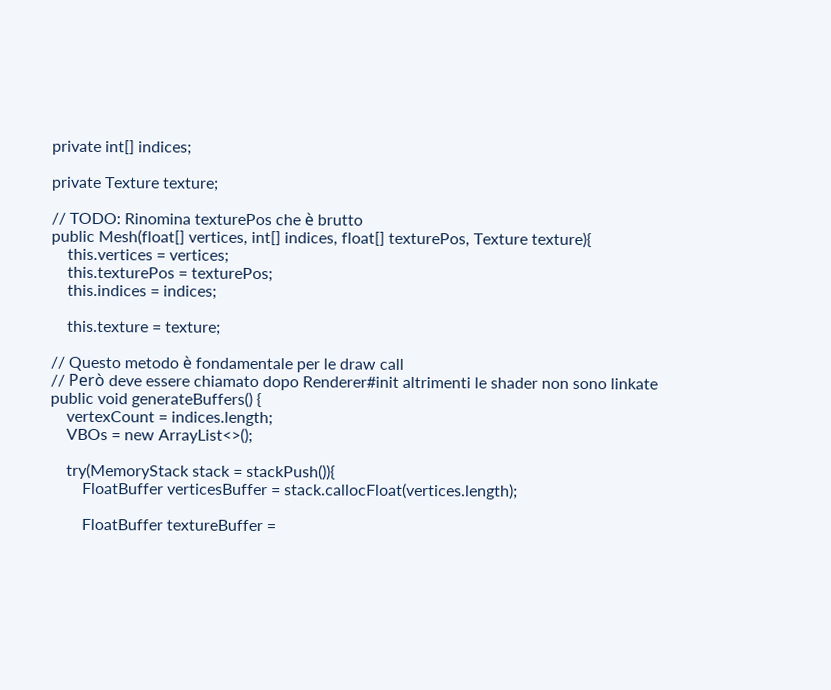private int[] indices;

private Texture texture;

// TODO: Rinomina texturePos che è brutto
public Mesh(float[] vertices, int[] indices, float[] texturePos, Texture texture){
    this.vertices = vertices;
    this.texturePos = texturePos;
    this.indices = indices;

    this.texture = texture;

// Questo metodo è fondamentale per le draw call
// Però deve essere chiamato dopo Renderer#init altrimenti le shader non sono linkate
public void generateBuffers() {
    vertexCount = indices.length;
    VBOs = new ArrayList<>();

    try(MemoryStack stack = stackPush()){
        FloatBuffer verticesBuffer = stack.callocFloat(vertices.length);

        FloatBuffer textureBuffer =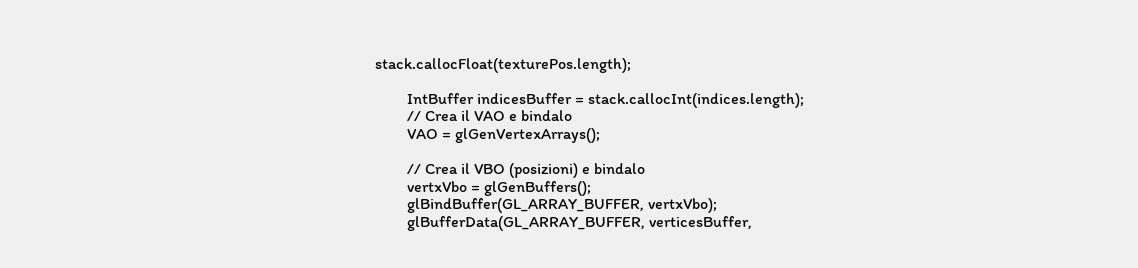stack.callocFloat(texturePos.length);

        IntBuffer indicesBuffer = stack.callocInt(indices.length);
        // Crea il VAO e bindalo
        VAO = glGenVertexArrays();

        // Crea il VBO (posizioni) e bindalo
        vertxVbo = glGenBuffers();
        glBindBuffer(GL_ARRAY_BUFFER, vertxVbo);
        glBufferData(GL_ARRAY_BUFFER, verticesBuffer,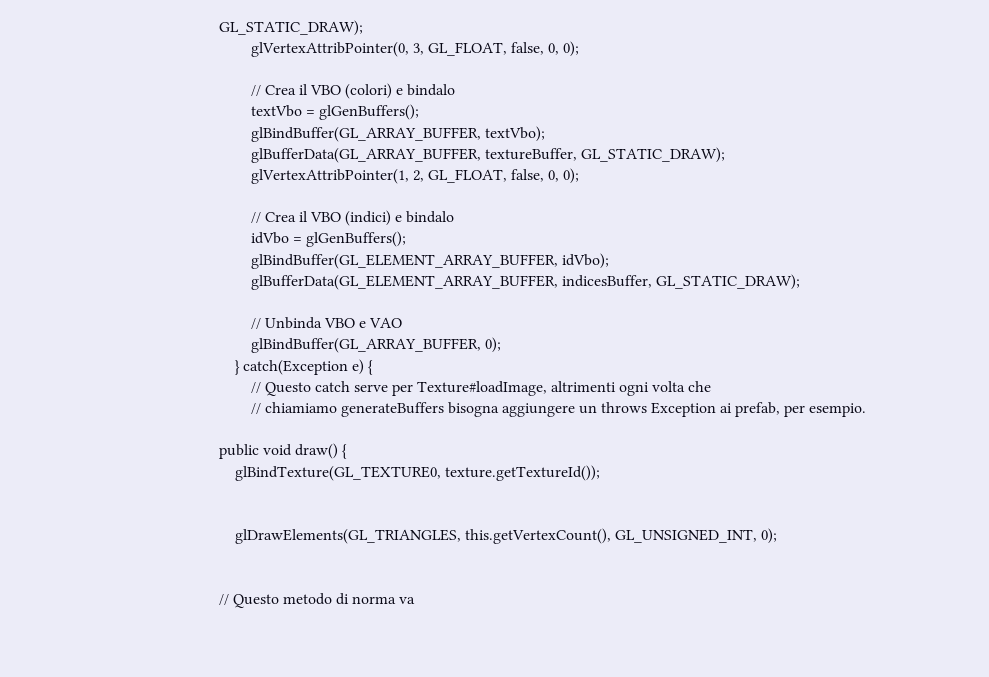GL_STATIC_DRAW);
        glVertexAttribPointer(0, 3, GL_FLOAT, false, 0, 0);

        // Crea il VBO (colori) e bindalo
        textVbo = glGenBuffers();
        glBindBuffer(GL_ARRAY_BUFFER, textVbo);
        glBufferData(GL_ARRAY_BUFFER, textureBuffer, GL_STATIC_DRAW);
        glVertexAttribPointer(1, 2, GL_FLOAT, false, 0, 0);

        // Crea il VBO (indici) e bindalo
        idVbo = glGenBuffers();
        glBindBuffer(GL_ELEMENT_ARRAY_BUFFER, idVbo);
        glBufferData(GL_ELEMENT_ARRAY_BUFFER, indicesBuffer, GL_STATIC_DRAW);

        // Unbinda VBO e VAO
        glBindBuffer(GL_ARRAY_BUFFER, 0);
    } catch(Exception e) {
        // Questo catch serve per Texture#loadImage, altrimenti ogni volta che
        // chiamiamo generateBuffers bisogna aggiungere un throws Exception ai prefab, per esempio.

public void draw() {
    glBindTexture(GL_TEXTURE0, texture.getTextureId());


    glDrawElements(GL_TRIANGLES, this.getVertexCount(), GL_UNSIGNED_INT, 0);


// Questo metodo di norma va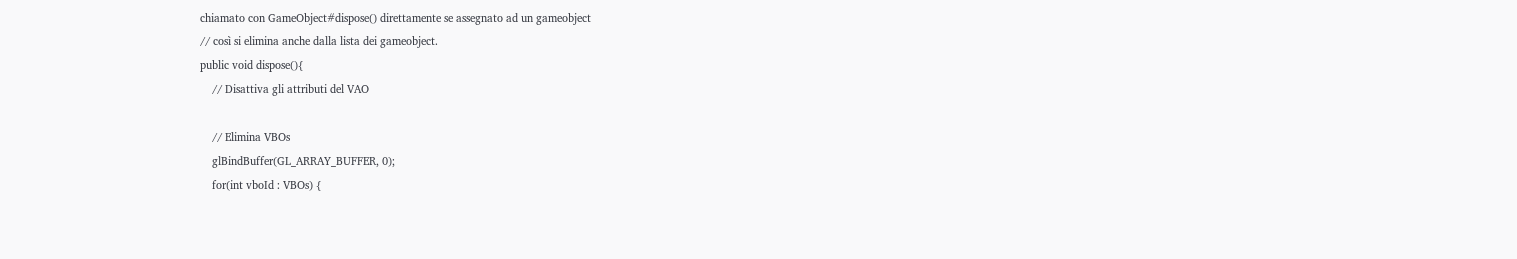chiamato con GameObject#dispose() direttamente se assegnato ad un gameobject
// così si elimina anche dalla lista dei gameobject.
public void dispose(){
    // Disattiva gli attributi del VAO

    // Elimina VBOs
    glBindBuffer(GL_ARRAY_BUFFER, 0);
    for(int vboId : VBOs) {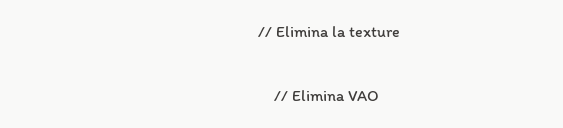// Elimina la texture

    // Elimina VAO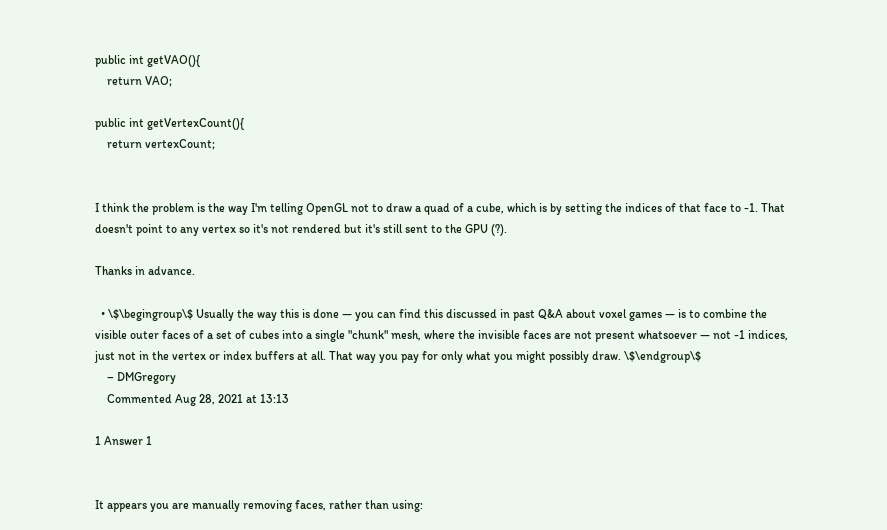public int getVAO(){
    return VAO;

public int getVertexCount(){
    return vertexCount;


I think the problem is the way I'm telling OpenGL not to draw a quad of a cube, which is by setting the indices of that face to -1. That doesn't point to any vertex so it's not rendered but it's still sent to the GPU (?).

Thanks in advance.

  • \$\begingroup\$ Usually the way this is done — you can find this discussed in past Q&A about voxel games — is to combine the visible outer faces of a set of cubes into a single "chunk" mesh, where the invisible faces are not present whatsoever — not -1 indices, just not in the vertex or index buffers at all. That way you pay for only what you might possibly draw. \$\endgroup\$
    – DMGregory
    Commented Aug 28, 2021 at 13:13

1 Answer 1


It appears you are manually removing faces, rather than using: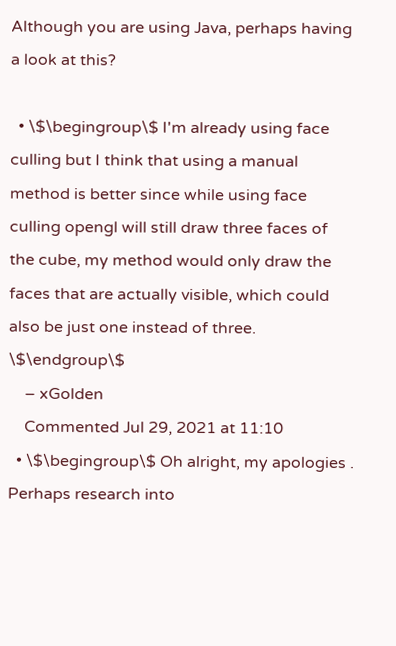Although you are using Java, perhaps having a look at this?

  • \$\begingroup\$ I'm already using face culling but I think that using a manual method is better since while using face culling opengl will still draw three faces of the cube, my method would only draw the faces that are actually visible, which could also be just one instead of three. \$\endgroup\$
    – xGolden
    Commented Jul 29, 2021 at 11:10
  • \$\begingroup\$ Oh alright, my apologies . Perhaps research into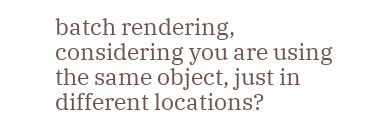batch rendering, considering you are using the same object, just in different locations?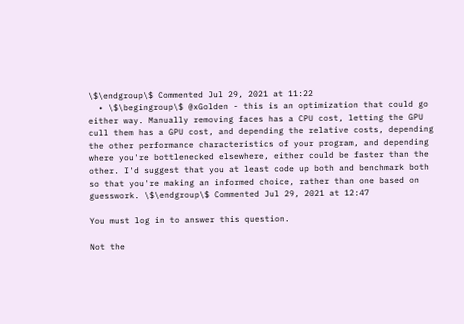\$\endgroup\$ Commented Jul 29, 2021 at 11:22
  • \$\begingroup\$ @xGolden - this is an optimization that could go either way. Manually removing faces has a CPU cost, letting the GPU cull them has a GPU cost, and depending the relative costs, depending the other performance characteristics of your program, and depending where you're bottlenecked elsewhere, either could be faster than the other. I'd suggest that you at least code up both and benchmark both so that you're making an informed choice, rather than one based on guesswork. \$\endgroup\$ Commented Jul 29, 2021 at 12:47

You must log in to answer this question.

Not the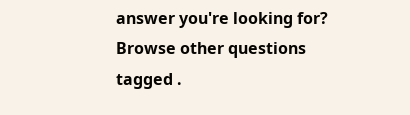answer you're looking for? Browse other questions tagged .